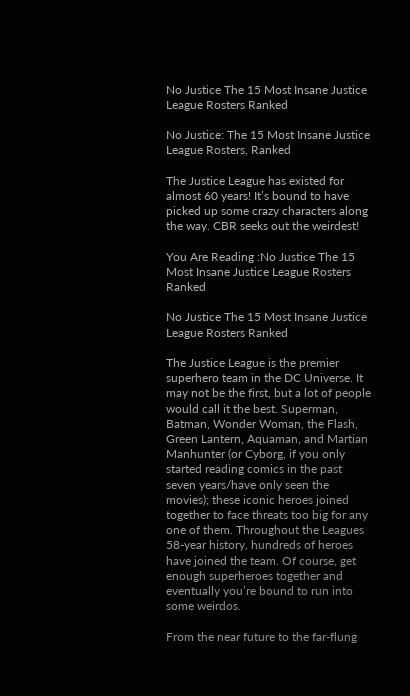No Justice The 15 Most Insane Justice League Rosters Ranked

No Justice: The 15 Most Insane Justice League Rosters, Ranked

The Justice League has existed for almost 60 years! It’s bound to have picked up some crazy characters along the way. CBR seeks out the weirdest!

You Are Reading :No Justice The 15 Most Insane Justice League Rosters Ranked

No Justice The 15 Most Insane Justice League Rosters Ranked

The Justice League is the premier superhero team in the DC Universe. It may not be the first, but a lot of people would call it the best. Superman, Batman, Wonder Woman, the Flash, Green Lantern, Aquaman, and Martian Manhunter (or Cyborg, if you only started reading comics in the past seven years/have only seen the movies); these iconic heroes joined together to face threats too big for any one of them. Throughout the Leagues 58-year history, hundreds of heroes have joined the team. Of course, get enough superheroes together and eventually you’re bound to run into some weirdos.

From the near future to the far-flung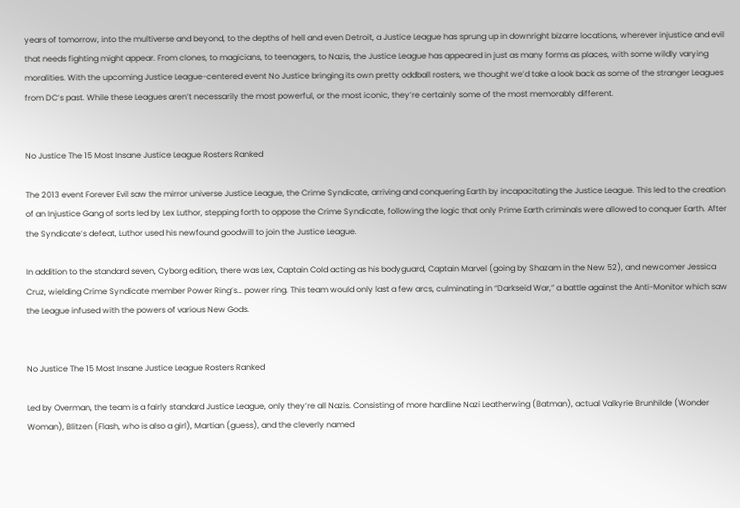years of tomorrow, into the multiverse and beyond, to the depths of hell and even Detroit, a Justice League has sprung up in downright bizarre locations, wherever injustice and evil that needs fighting might appear. From clones, to magicians, to teenagers, to Nazis, the Justice League has appeared in just as many forms as places, with some wildly varying moralities. With the upcoming Justice League-centered event No Justice bringing its own pretty oddball rosters, we thought we’d take a look back as some of the stranger Leagues from DC’s past. While these Leagues aren’t necessarily the most powerful, or the most iconic, they’re certainly some of the most memorably different.


No Justice The 15 Most Insane Justice League Rosters Ranked

The 2013 event Forever Evil saw the mirror universe Justice League, the Crime Syndicate, arriving and conquering Earth by incapacitating the Justice League. This led to the creation of an Injustice Gang of sorts led by Lex Luthor, stepping forth to oppose the Crime Syndicate, following the logic that only Prime Earth criminals were allowed to conquer Earth. After the Syndicate’s defeat, Luthor used his newfound goodwill to join the Justice League.

In addition to the standard seven, Cyborg edition, there was Lex, Captain Cold acting as his bodyguard, Captain Marvel (going by Shazam in the New 52), and newcomer Jessica Cruz, wielding Crime Syndicate member Power Ring’s… power ring. This team would only last a few arcs, culminating in “Darkseid War,” a battle against the Anti-Monitor which saw the League infused with the powers of various New Gods.


No Justice The 15 Most Insane Justice League Rosters Ranked

Led by Overman, the team is a fairly standard Justice League, only they’re all Nazis. Consisting of more hardline Nazi Leatherwing (Batman), actual Valkyrie Brunhilde (Wonder Woman), Blitzen (Flash, who is also a girl), Martian (guess), and the cleverly named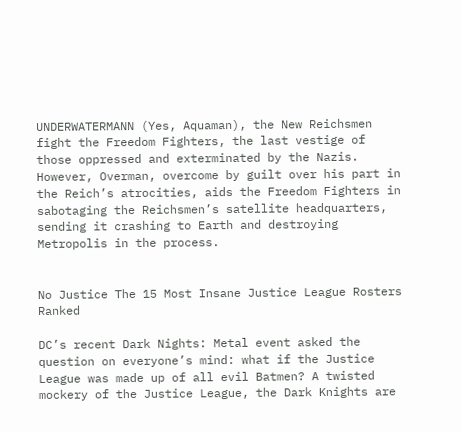UNDERWATERMANN (Yes, Aquaman), the New Reichsmen fight the Freedom Fighters, the last vestige of those oppressed and exterminated by the Nazis. However, Overman, overcome by guilt over his part in the Reich’s atrocities, aids the Freedom Fighters in sabotaging the Reichsmen’s satellite headquarters, sending it crashing to Earth and destroying Metropolis in the process.


No Justice The 15 Most Insane Justice League Rosters Ranked

DC’s recent Dark Nights: Metal event asked the question on everyone’s mind: what if the Justice League was made up of all evil Batmen? A twisted mockery of the Justice League, the Dark Knights are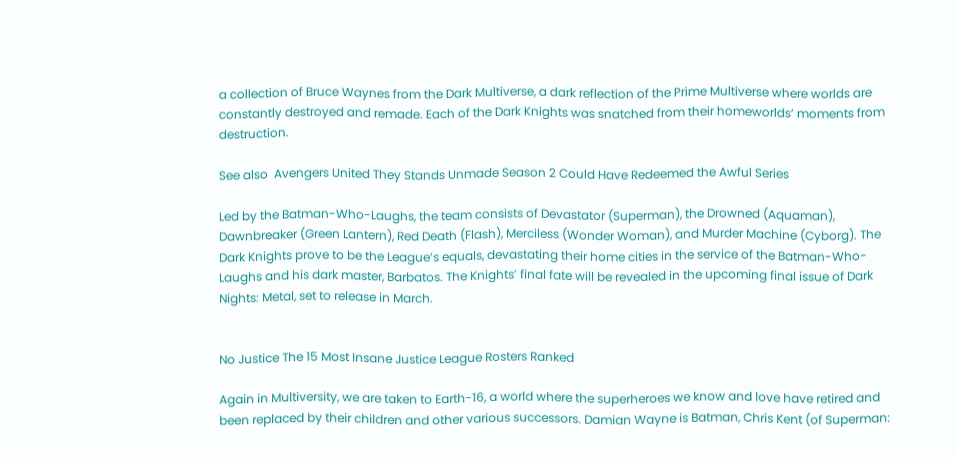a collection of Bruce Waynes from the Dark Multiverse, a dark reflection of the Prime Multiverse where worlds are constantly destroyed and remade. Each of the Dark Knights was snatched from their homeworlds’ moments from destruction.

See also  Avengers United They Stands Unmade Season 2 Could Have Redeemed the Awful Series

Led by the Batman-Who-Laughs, the team consists of Devastator (Superman), the Drowned (Aquaman), Dawnbreaker (Green Lantern), Red Death (Flash), Merciless (Wonder Woman), and Murder Machine (Cyborg). The Dark Knights prove to be the League’s equals, devastating their home cities in the service of the Batman-Who-Laughs and his dark master, Barbatos. The Knights’ final fate will be revealed in the upcoming final issue of Dark Nights: Metal, set to release in March.


No Justice The 15 Most Insane Justice League Rosters Ranked

Again in Multiversity, we are taken to Earth-16, a world where the superheroes we know and love have retired and been replaced by their children and other various successors. Damian Wayne is Batman, Chris Kent (of Superman: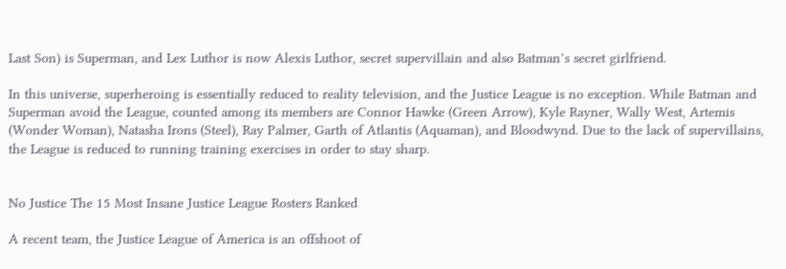Last Son) is Superman, and Lex Luthor is now Alexis Luthor, secret supervillain and also Batman’s secret girlfriend.

In this universe, superheroing is essentially reduced to reality television, and the Justice League is no exception. While Batman and Superman avoid the League, counted among its members are Connor Hawke (Green Arrow), Kyle Rayner, Wally West, Artemis (Wonder Woman), Natasha Irons (Steel), Ray Palmer, Garth of Atlantis (Aquaman), and Bloodwynd. Due to the lack of supervillains, the League is reduced to running training exercises in order to stay sharp.


No Justice The 15 Most Insane Justice League Rosters Ranked

A recent team, the Justice League of America is an offshoot of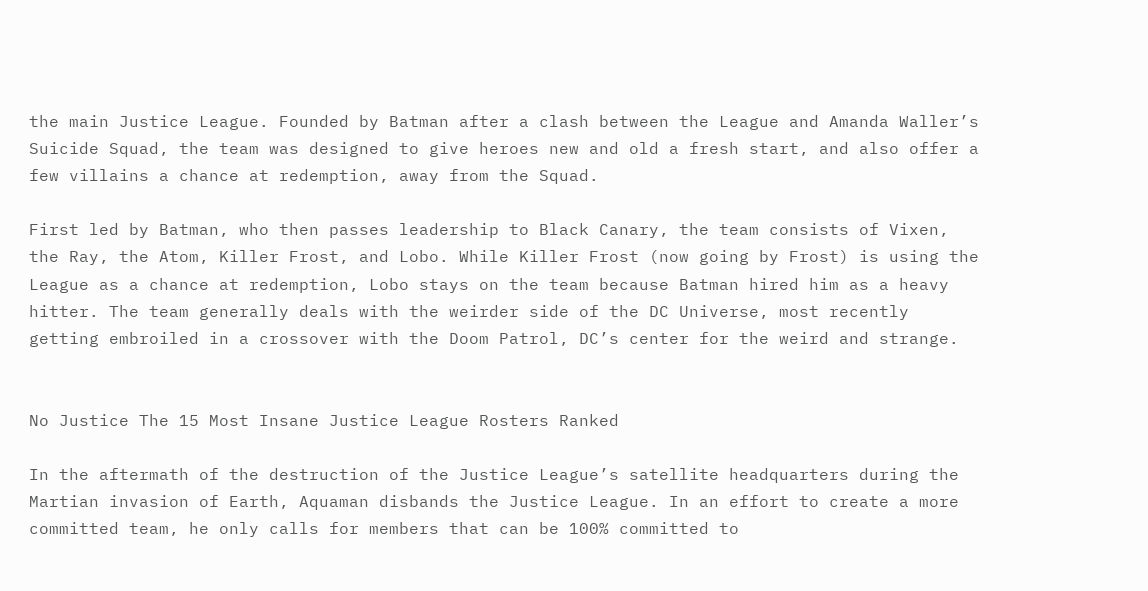the main Justice League. Founded by Batman after a clash between the League and Amanda Waller’s Suicide Squad, the team was designed to give heroes new and old a fresh start, and also offer a few villains a chance at redemption, away from the Squad.

First led by Batman, who then passes leadership to Black Canary, the team consists of Vixen, the Ray, the Atom, Killer Frost, and Lobo. While Killer Frost (now going by Frost) is using the League as a chance at redemption, Lobo stays on the team because Batman hired him as a heavy hitter. The team generally deals with the weirder side of the DC Universe, most recently getting embroiled in a crossover with the Doom Patrol, DC’s center for the weird and strange.


No Justice The 15 Most Insane Justice League Rosters Ranked

In the aftermath of the destruction of the Justice League’s satellite headquarters during the Martian invasion of Earth, Aquaman disbands the Justice League. In an effort to create a more committed team, he only calls for members that can be 100% committed to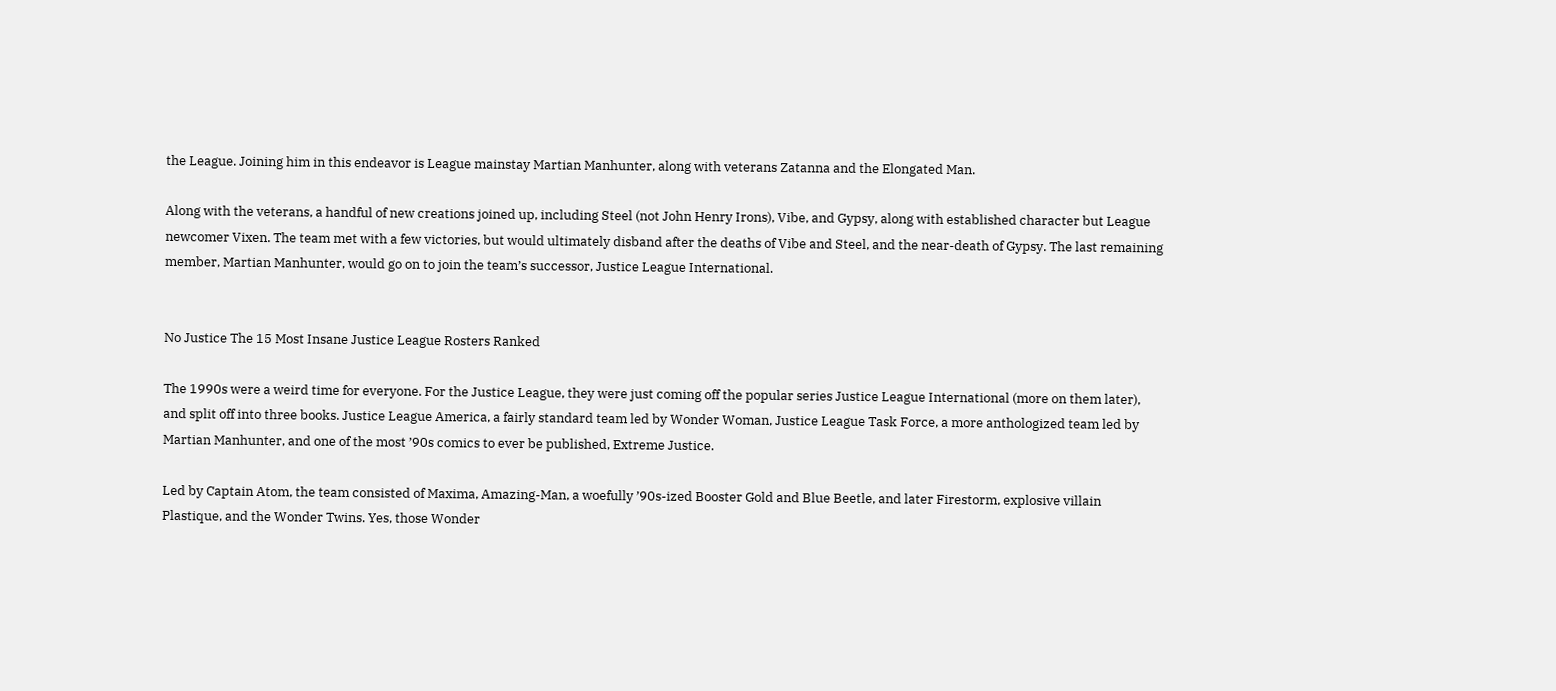the League. Joining him in this endeavor is League mainstay Martian Manhunter, along with veterans Zatanna and the Elongated Man.

Along with the veterans, a handful of new creations joined up, including Steel (not John Henry Irons), Vibe, and Gypsy, along with established character but League newcomer Vixen. The team met with a few victories, but would ultimately disband after the deaths of Vibe and Steel, and the near-death of Gypsy. The last remaining member, Martian Manhunter, would go on to join the team’s successor, Justice League International.


No Justice The 15 Most Insane Justice League Rosters Ranked

The 1990s were a weird time for everyone. For the Justice League, they were just coming off the popular series Justice League International (more on them later), and split off into three books. Justice League America, a fairly standard team led by Wonder Woman, Justice League Task Force, a more anthologized team led by Martian Manhunter, and one of the most ’90s comics to ever be published, Extreme Justice.

Led by Captain Atom, the team consisted of Maxima, Amazing-Man, a woefully ’90s-ized Booster Gold and Blue Beetle, and later Firestorm, explosive villain Plastique, and the Wonder Twins. Yes, those Wonder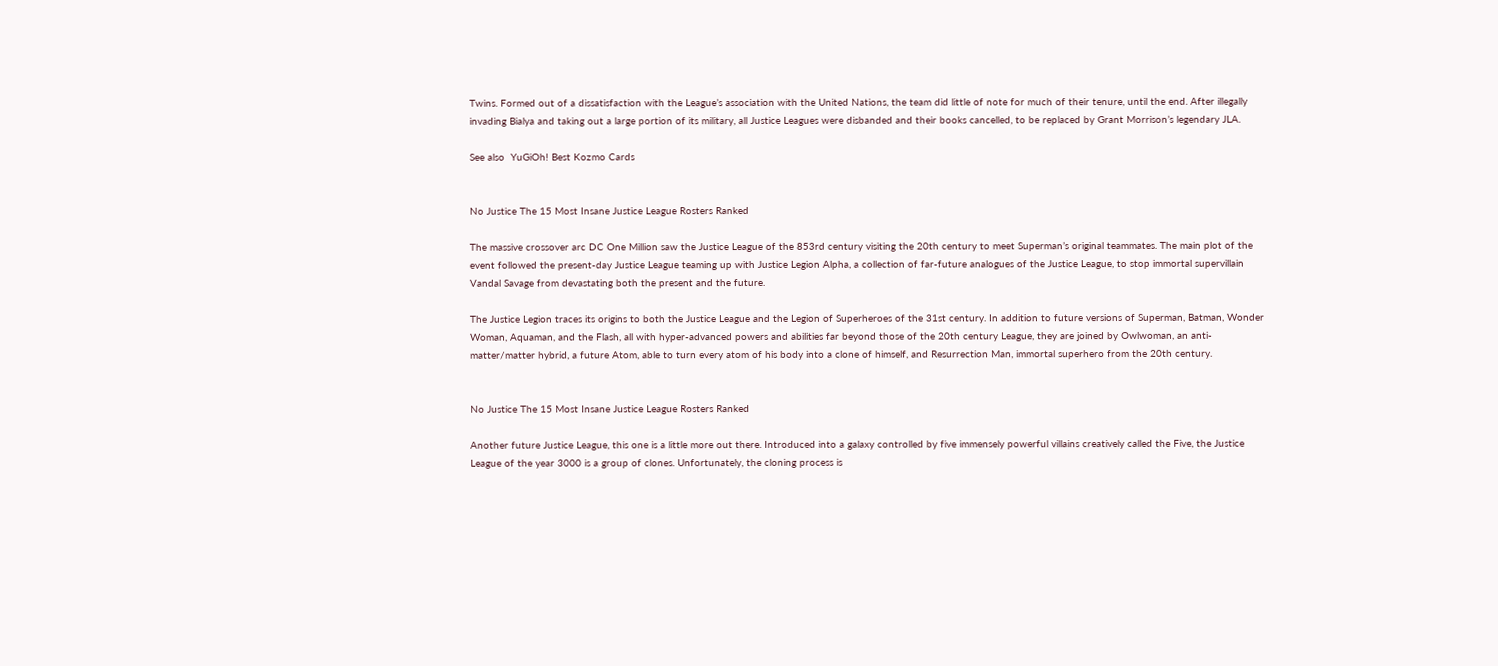Twins. Formed out of a dissatisfaction with the League’s association with the United Nations, the team did little of note for much of their tenure, until the end. After illegally invading Bialya and taking out a large portion of its military, all Justice Leagues were disbanded and their books cancelled, to be replaced by Grant Morrison’s legendary JLA.

See also  YuGiOh! Best Kozmo Cards


No Justice The 15 Most Insane Justice League Rosters Ranked

The massive crossover arc DC One Million saw the Justice League of the 853rd century visiting the 20th century to meet Superman’s original teammates. The main plot of the event followed the present-day Justice League teaming up with Justice Legion Alpha, a collection of far-future analogues of the Justice League, to stop immortal supervillain Vandal Savage from devastating both the present and the future.

The Justice Legion traces its origins to both the Justice League and the Legion of Superheroes of the 31st century. In addition to future versions of Superman, Batman, Wonder Woman, Aquaman, and the Flash, all with hyper-advanced powers and abilities far beyond those of the 20th century League, they are joined by Owlwoman, an anti-matter/matter hybrid, a future Atom, able to turn every atom of his body into a clone of himself, and Resurrection Man, immortal superhero from the 20th century.


No Justice The 15 Most Insane Justice League Rosters Ranked

Another future Justice League, this one is a little more out there. Introduced into a galaxy controlled by five immensely powerful villains creatively called the Five, the Justice League of the year 3000 is a group of clones. Unfortunately, the cloning process is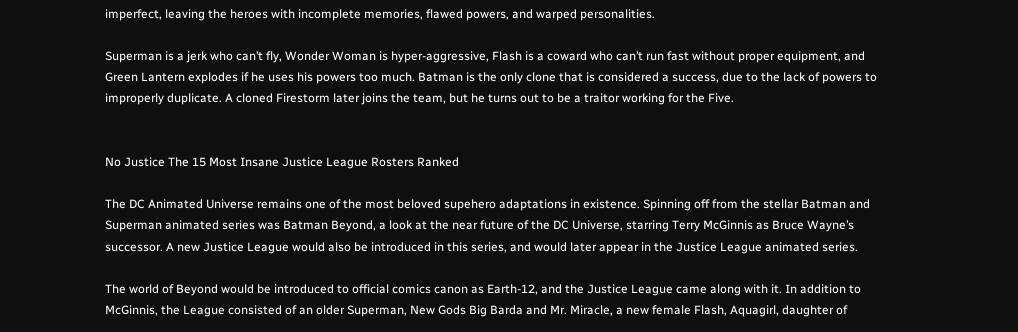imperfect, leaving the heroes with incomplete memories, flawed powers, and warped personalities.

Superman is a jerk who can’t fly, Wonder Woman is hyper-aggressive, Flash is a coward who can’t run fast without proper equipment, and Green Lantern explodes if he uses his powers too much. Batman is the only clone that is considered a success, due to the lack of powers to improperly duplicate. A cloned Firestorm later joins the team, but he turns out to be a traitor working for the Five.


No Justice The 15 Most Insane Justice League Rosters Ranked

The DC Animated Universe remains one of the most beloved supehero adaptations in existence. Spinning off from the stellar Batman and Superman animated series was Batman Beyond, a look at the near future of the DC Universe, starring Terry McGinnis as Bruce Wayne’s successor. A new Justice League would also be introduced in this series, and would later appear in the Justice League animated series.

The world of Beyond would be introduced to official comics canon as Earth-12, and the Justice League came along with it. In addition to McGinnis, the League consisted of an older Superman, New Gods Big Barda and Mr. Miracle, a new female Flash, Aquagirl, daughter of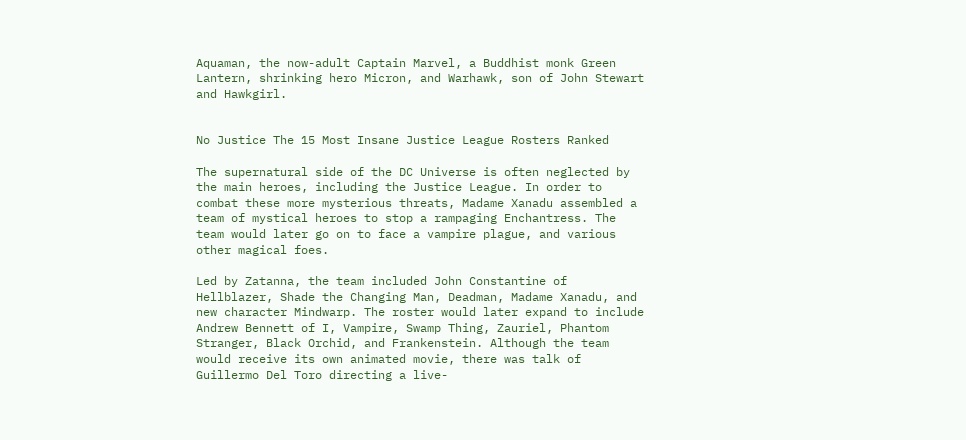Aquaman, the now-adult Captain Marvel, a Buddhist monk Green Lantern, shrinking hero Micron, and Warhawk, son of John Stewart and Hawkgirl.


No Justice The 15 Most Insane Justice League Rosters Ranked

The supernatural side of the DC Universe is often neglected by the main heroes, including the Justice League. In order to combat these more mysterious threats, Madame Xanadu assembled a team of mystical heroes to stop a rampaging Enchantress. The team would later go on to face a vampire plague, and various other magical foes.

Led by Zatanna, the team included John Constantine of Hellblazer, Shade the Changing Man, Deadman, Madame Xanadu, and new character Mindwarp. The roster would later expand to include Andrew Bennett of I, Vampire, Swamp Thing, Zauriel, Phantom Stranger, Black Orchid, and Frankenstein. Although the team would receive its own animated movie, there was talk of Guillermo Del Toro directing a live-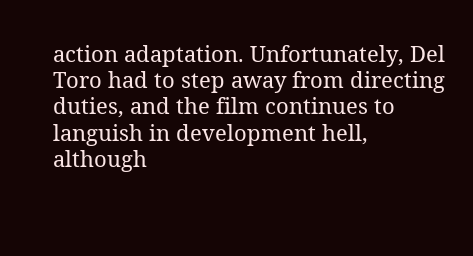action adaptation. Unfortunately, Del Toro had to step away from directing duties, and the film continues to languish in development hell, although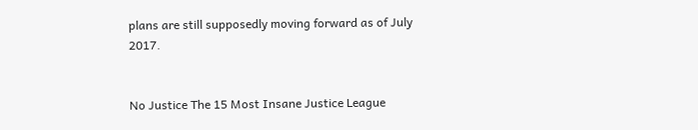plans are still supposedly moving forward as of July 2017.


No Justice The 15 Most Insane Justice League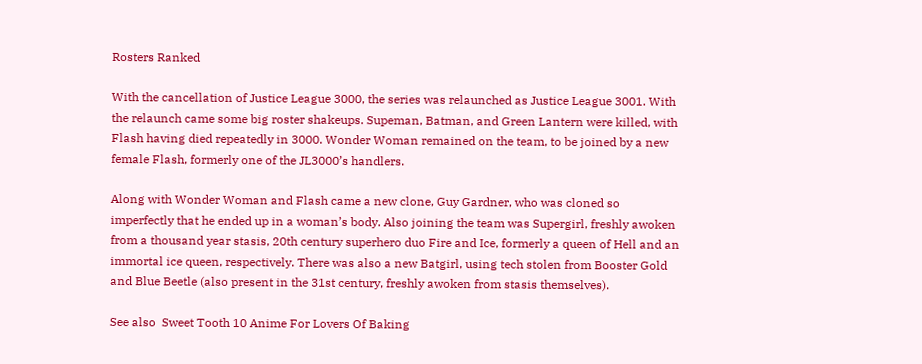Rosters Ranked

With the cancellation of Justice League 3000, the series was relaunched as Justice League 3001. With the relaunch came some big roster shakeups. Supeman, Batman, and Green Lantern were killed, with Flash having died repeatedly in 3000. Wonder Woman remained on the team, to be joined by a new female Flash, formerly one of the JL3000’s handlers.

Along with Wonder Woman and Flash came a new clone, Guy Gardner, who was cloned so imperfectly that he ended up in a woman’s body. Also joining the team was Supergirl, freshly awoken from a thousand year stasis, 20th century superhero duo Fire and Ice, formerly a queen of Hell and an immortal ice queen, respectively. There was also a new Batgirl, using tech stolen from Booster Gold and Blue Beetle (also present in the 31st century, freshly awoken from stasis themselves).

See also  Sweet Tooth 10 Anime For Lovers Of Baking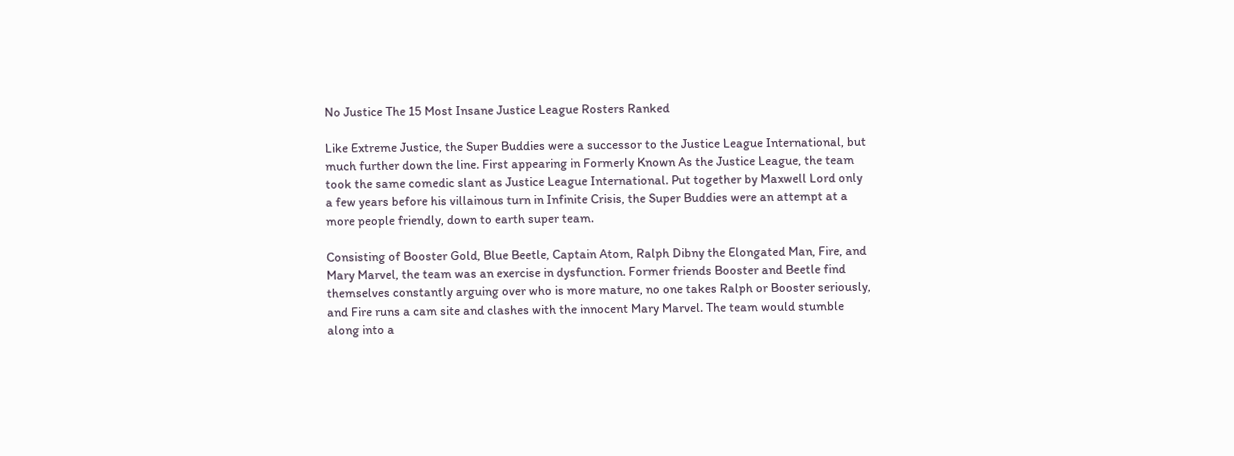No Justice The 15 Most Insane Justice League Rosters Ranked

Like Extreme Justice, the Super Buddies were a successor to the Justice League International, but much further down the line. First appearing in Formerly Known As the Justice League, the team took the same comedic slant as Justice League International. Put together by Maxwell Lord only a few years before his villainous turn in Infinite Crisis, the Super Buddies were an attempt at a more people friendly, down to earth super team.

Consisting of Booster Gold, Blue Beetle, Captain Atom, Ralph Dibny the Elongated Man, Fire, and Mary Marvel, the team was an exercise in dysfunction. Former friends Booster and Beetle find themselves constantly arguing over who is more mature, no one takes Ralph or Booster seriously, and Fire runs a cam site and clashes with the innocent Mary Marvel. The team would stumble along into a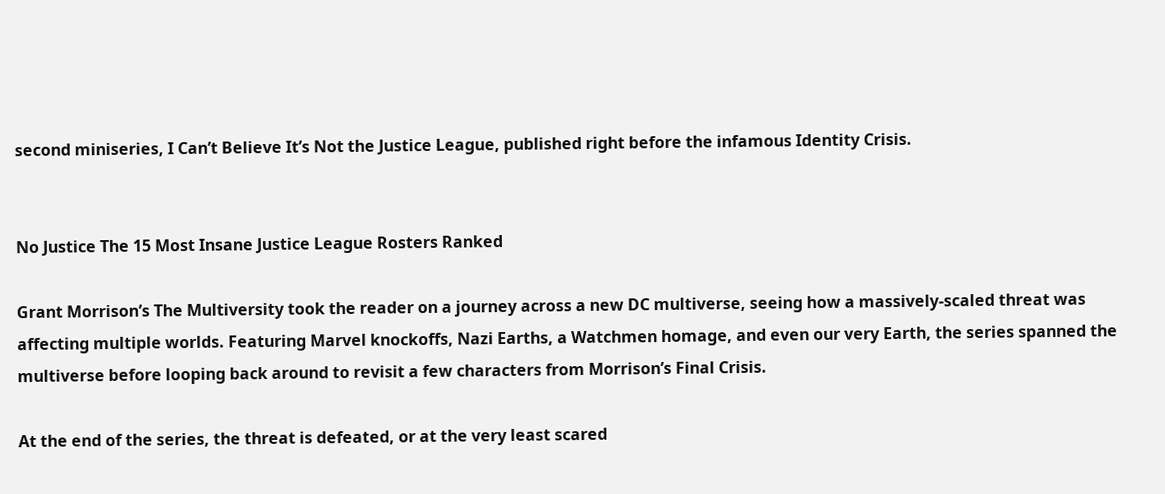second miniseries, I Can’t Believe It’s Not the Justice League, published right before the infamous Identity Crisis.


No Justice The 15 Most Insane Justice League Rosters Ranked

Grant Morrison’s The Multiversity took the reader on a journey across a new DC multiverse, seeing how a massively-scaled threat was affecting multiple worlds. Featuring Marvel knockoffs, Nazi Earths, a Watchmen homage, and even our very Earth, the series spanned the multiverse before looping back around to revisit a few characters from Morrison’s Final Crisis.

At the end of the series, the threat is defeated, or at the very least scared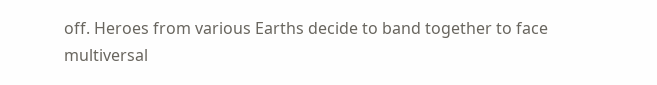off. Heroes from various Earths decide to band together to face multiversal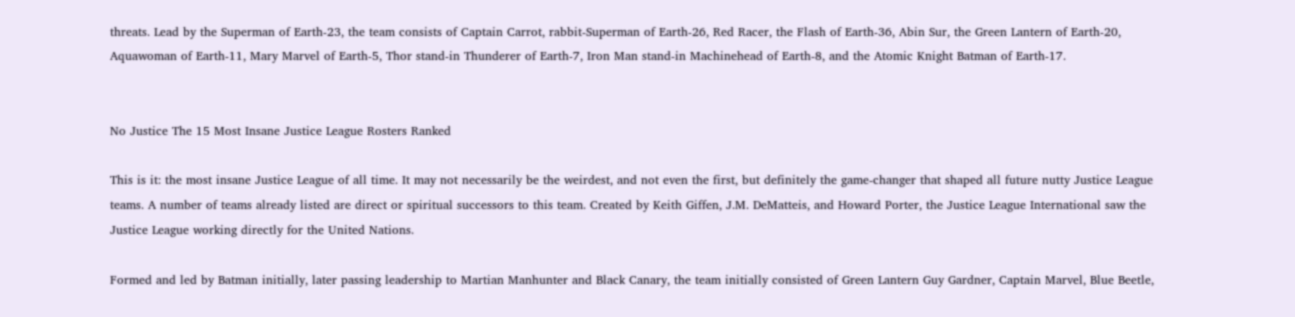threats. Lead by the Superman of Earth-23, the team consists of Captain Carrot, rabbit-Superman of Earth-26, Red Racer, the Flash of Earth-36, Abin Sur, the Green Lantern of Earth-20, Aquawoman of Earth-11, Mary Marvel of Earth-5, Thor stand-in Thunderer of Earth-7, Iron Man stand-in Machinehead of Earth-8, and the Atomic Knight Batman of Earth-17.


No Justice The 15 Most Insane Justice League Rosters Ranked

This is it: the most insane Justice League of all time. It may not necessarily be the weirdest, and not even the first, but definitely the game-changer that shaped all future nutty Justice League teams. A number of teams already listed are direct or spiritual successors to this team. Created by Keith Giffen, J.M. DeMatteis, and Howard Porter, the Justice League International saw the Justice League working directly for the United Nations.

Formed and led by Batman initially, later passing leadership to Martian Manhunter and Black Canary, the team initially consisted of Green Lantern Guy Gardner, Captain Marvel, Blue Beetle,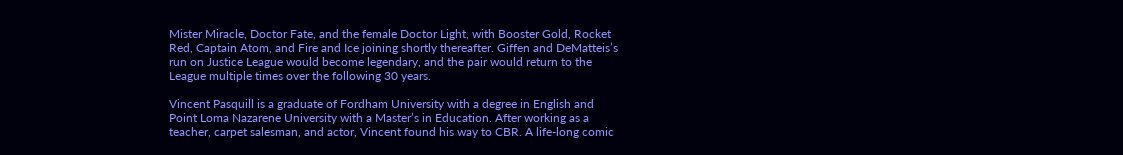Mister Miracle, Doctor Fate, and the female Doctor Light, with Booster Gold, Rocket Red, Captain Atom, and Fire and Ice joining shortly thereafter. Giffen and DeMatteis’s run on Justice League would become legendary, and the pair would return to the League multiple times over the following 30 years.

Vincent Pasquill is a graduate of Fordham University with a degree in English and Point Loma Nazarene University with a Master’s in Education. After working as a teacher, carpet salesman, and actor, Vincent found his way to CBR. A life-long comic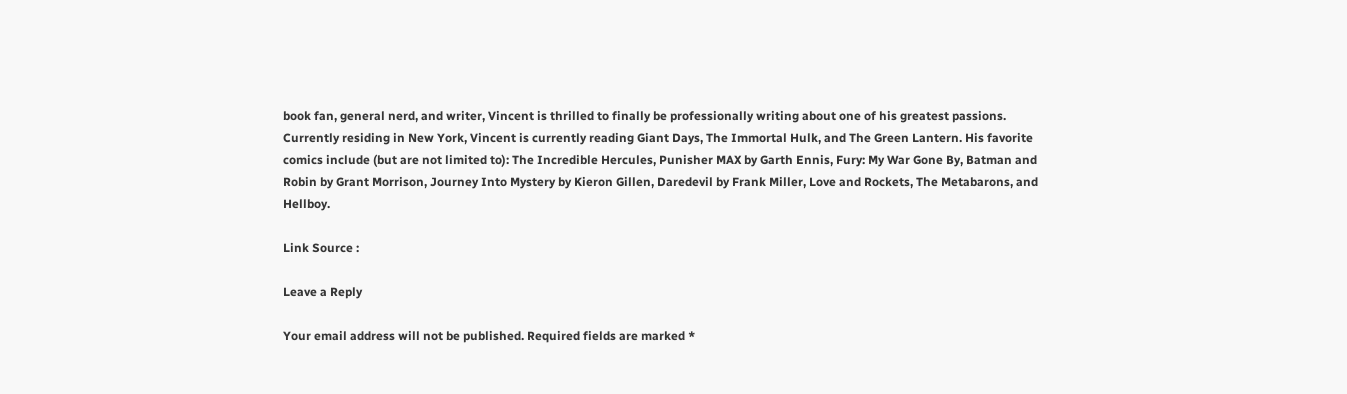book fan, general nerd, and writer, Vincent is thrilled to finally be professionally writing about one of his greatest passions. Currently residing in New York, Vincent is currently reading Giant Days, The Immortal Hulk, and The Green Lantern. His favorite comics include (but are not limited to): The Incredible Hercules, Punisher MAX by Garth Ennis, Fury: My War Gone By, Batman and Robin by Grant Morrison, Journey Into Mystery by Kieron Gillen, Daredevil by Frank Miller, Love and Rockets, The Metabarons, and Hellboy.

Link Source :

Leave a Reply

Your email address will not be published. Required fields are marked *